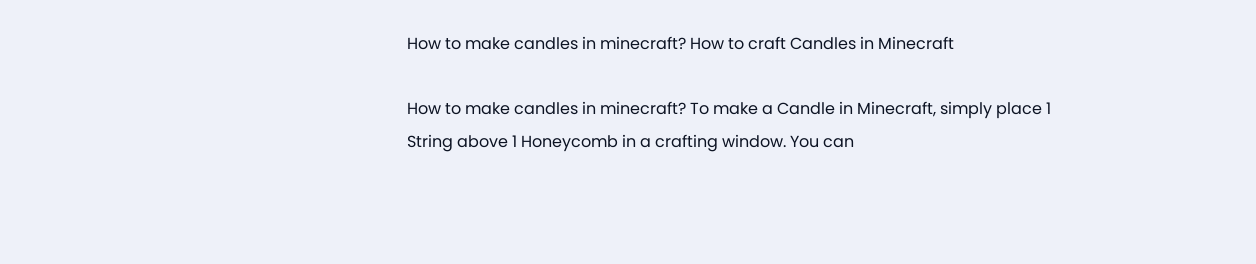How to make candles in minecraft? How to craft Candles in Minecraft

How to make candles in minecraft? To make a Candle in Minecraft, simply place 1 String above 1 Honeycomb in a crafting window. You can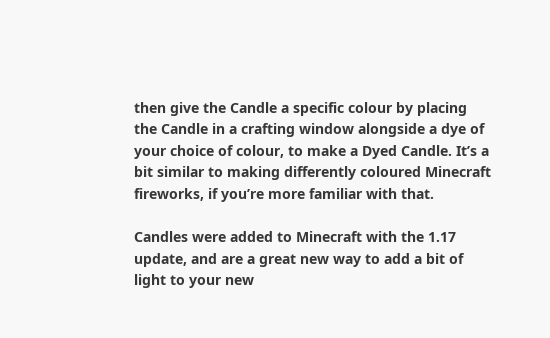then give the Candle a specific colour by placing the Candle in a crafting window alongside a dye of your choice of colour, to make a Dyed Candle. It’s a bit similar to making differently coloured Minecraft fireworks, if you’re more familiar with that.

Candles were added to Minecraft with the 1.17 update, and are a great new way to add a bit of light to your new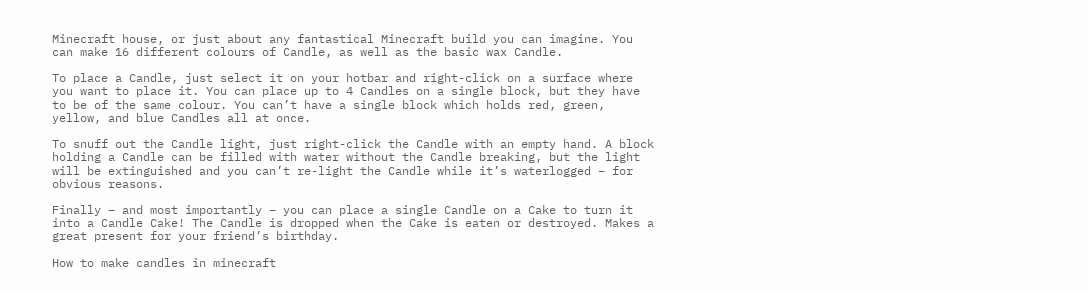Minecraft house, or just about any fantastical Minecraft build you can imagine. You can make 16 different colours of Candle, as well as the basic wax Candle.

To place a Candle, just select it on your hotbar and right-click on a surface where you want to place it. You can place up to 4 Candles on a single block, but they have to be of the same colour. You can’t have a single block which holds red, green, yellow, and blue Candles all at once.

To snuff out the Candle light, just right-click the Candle with an empty hand. A block holding a Candle can be filled with water without the Candle breaking, but the light will be extinguished and you can’t re-light the Candle while it’s waterlogged – for obvious reasons.

Finally – and most importantly – you can place a single Candle on a Cake to turn it into a Candle Cake! The Candle is dropped when the Cake is eaten or destroyed. Makes a great present for your friend’s birthday.

How to make candles in minecraft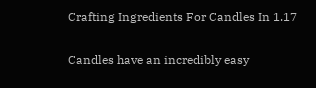Crafting Ingredients For Candles In 1.17

Candles have an incredibly easy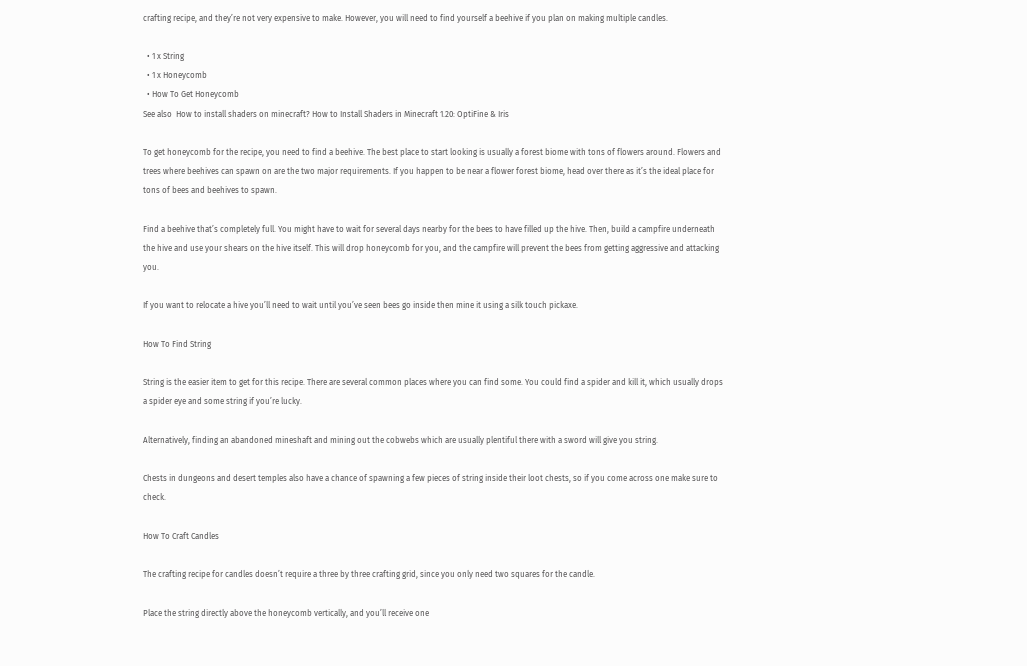crafting recipe, and they’re not very expensive to make. However, you will need to find yourself a beehive if you plan on making multiple candles.

  • 1 x String
  • 1 x Honeycomb
  • How To Get Honeycomb
See also  How to install shaders on minecraft? How to Install Shaders in Minecraft 1.20: OptiFine & Iris

To get honeycomb for the recipe, you need to find a beehive. The best place to start looking is usually a forest biome with tons of flowers around. Flowers and trees where beehives can spawn on are the two major requirements. If you happen to be near a flower forest biome, head over there as it’s the ideal place for tons of bees and beehives to spawn.

Find a beehive that’s completely full. You might have to wait for several days nearby for the bees to have filled up the hive. Then, build a campfire underneath the hive and use your shears on the hive itself. This will drop honeycomb for you, and the campfire will prevent the bees from getting aggressive and attacking you.

If you want to relocate a hive you’ll need to wait until you’ve seen bees go inside then mine it using a silk touch pickaxe.

How To Find String

String is the easier item to get for this recipe. There are several common places where you can find some. You could find a spider and kill it, which usually drops a spider eye and some string if you’re lucky.

Alternatively, finding an abandoned mineshaft and mining out the cobwebs which are usually plentiful there with a sword will give you string.

Chests in dungeons and desert temples also have a chance of spawning a few pieces of string inside their loot chests, so if you come across one make sure to check.

How To Craft Candles

The crafting recipe for candles doesn’t require a three by three crafting grid, since you only need two squares for the candle.

Place the string directly above the honeycomb vertically, and you’ll receive one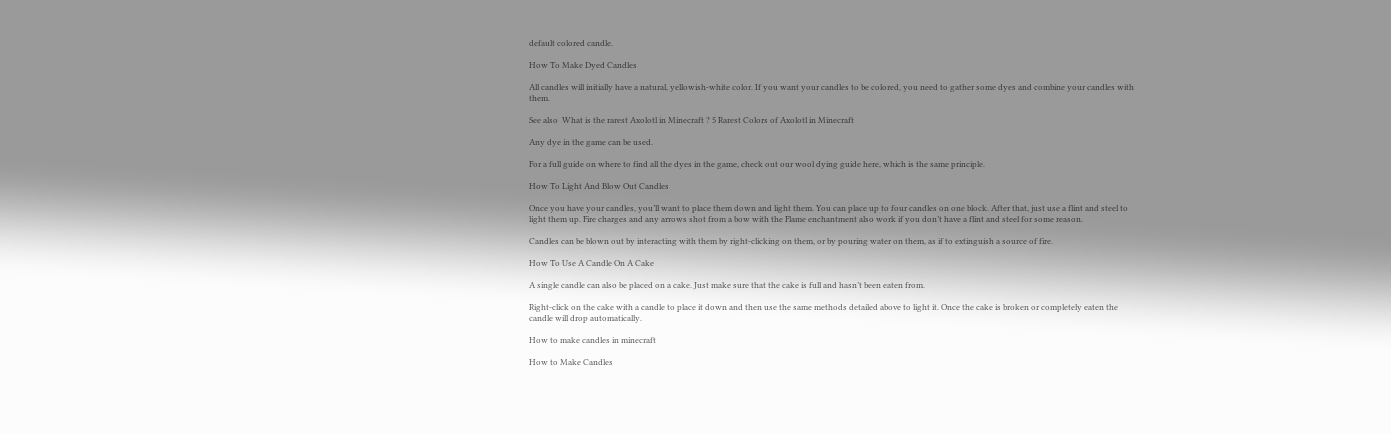default colored candle.

How To Make Dyed Candles

All candles will initially have a natural, yellowish-white color. If you want your candles to be colored, you need to gather some dyes and combine your candles with them.

See also  What is the rarest Axolotl in Minecraft ? 5 Rarest Colors of Axolotl in Minecraft

Any dye in the game can be used.

For a full guide on where to find all the dyes in the game, check out our wool dying guide here, which is the same principle.

How To Light And Blow Out Candles

Once you have your candles, you’ll want to place them down and light them. You can place up to four candles on one block. After that, just use a flint and steel to light them up. Fire charges and any arrows shot from a bow with the Flame enchantment also work if you don’t have a flint and steel for some reason.

Candles can be blown out by interacting with them by right-clicking on them, or by pouring water on them, as if to extinguish a source of fire.

How To Use A Candle On A Cake

A single candle can also be placed on a cake. Just make sure that the cake is full and hasn’t been eaten from.

Right-click on the cake with a candle to place it down and then use the same methods detailed above to light it. Once the cake is broken or completely eaten the candle will drop automatically.

How to make candles in minecraft

How to Make Candles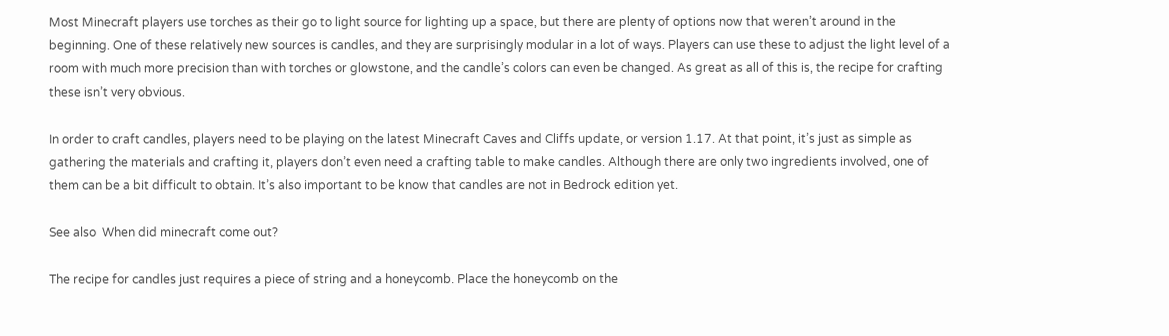Most Minecraft players use torches as their go to light source for lighting up a space, but there are plenty of options now that weren’t around in the beginning. One of these relatively new sources is candles, and they are surprisingly modular in a lot of ways. Players can use these to adjust the light level of a room with much more precision than with torches or glowstone, and the candle’s colors can even be changed. As great as all of this is, the recipe for crafting these isn’t very obvious.

In order to craft candles, players need to be playing on the latest Minecraft Caves and Cliffs update, or version 1.17. At that point, it’s just as simple as gathering the materials and crafting it, players don’t even need a crafting table to make candles. Although there are only two ingredients involved, one of them can be a bit difficult to obtain. It’s also important to be know that candles are not in Bedrock edition yet.

See also  When did minecraft come out?

The recipe for candles just requires a piece of string and a honeycomb. Place the honeycomb on the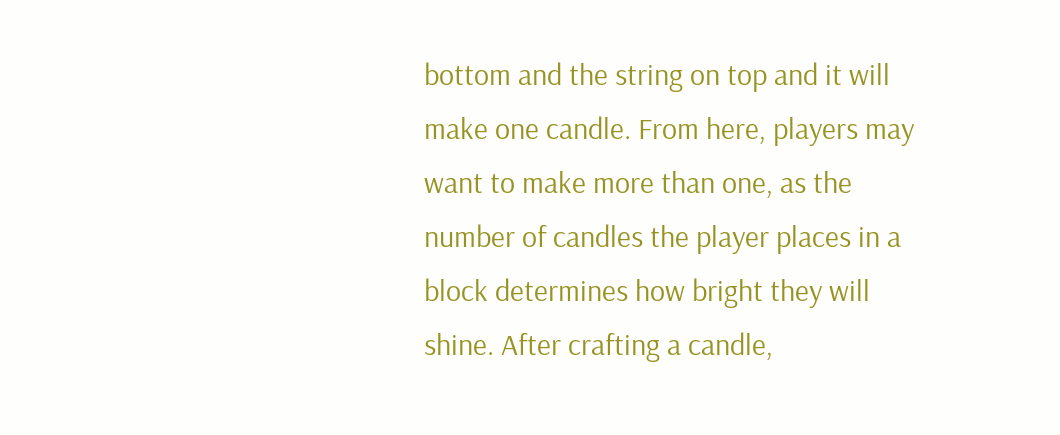bottom and the string on top and it will make one candle. From here, players may want to make more than one, as the number of candles the player places in a block determines how bright they will shine. After crafting a candle,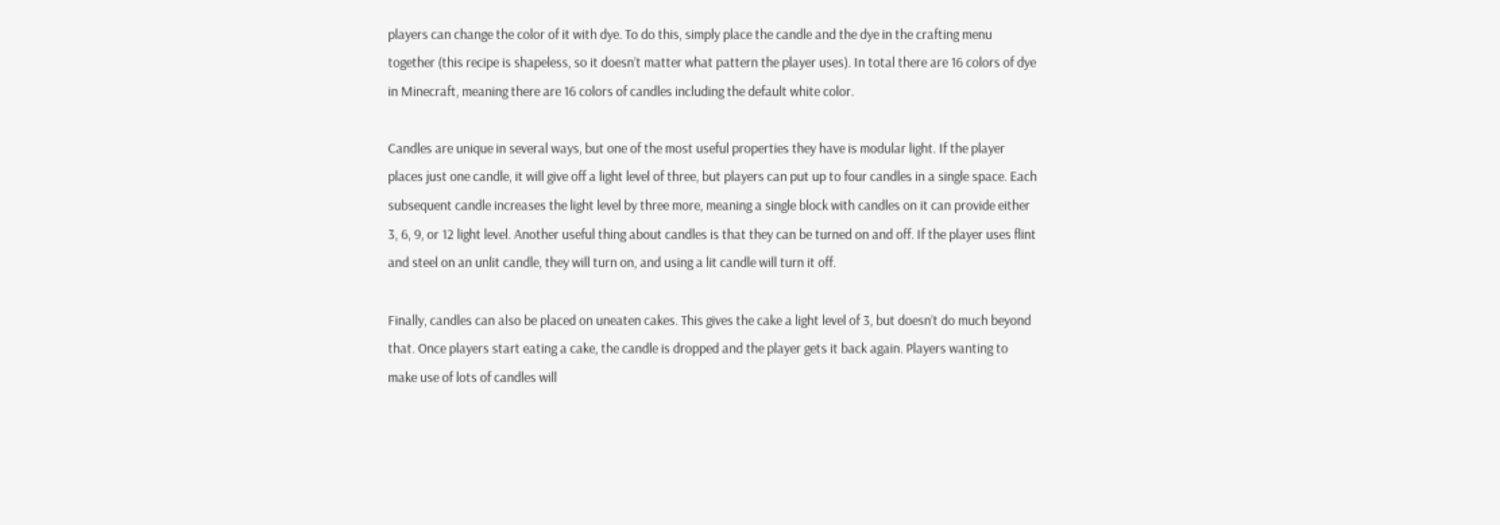players can change the color of it with dye. To do this, simply place the candle and the dye in the crafting menu together (this recipe is shapeless, so it doesn’t matter what pattern the player uses). In total there are 16 colors of dye in Minecraft, meaning there are 16 colors of candles including the default white color.

Candles are unique in several ways, but one of the most useful properties they have is modular light. If the player places just one candle, it will give off a light level of three, but players can put up to four candles in a single space. Each subsequent candle increases the light level by three more, meaning a single block with candles on it can provide either 3, 6, 9, or 12 light level. Another useful thing about candles is that they can be turned on and off. If the player uses flint and steel on an unlit candle, they will turn on, and using a lit candle will turn it off.

Finally, candles can also be placed on uneaten cakes. This gives the cake a light level of 3, but doesn’t do much beyond that. Once players start eating a cake, the candle is dropped and the player gets it back again. Players wanting to make use of lots of candles will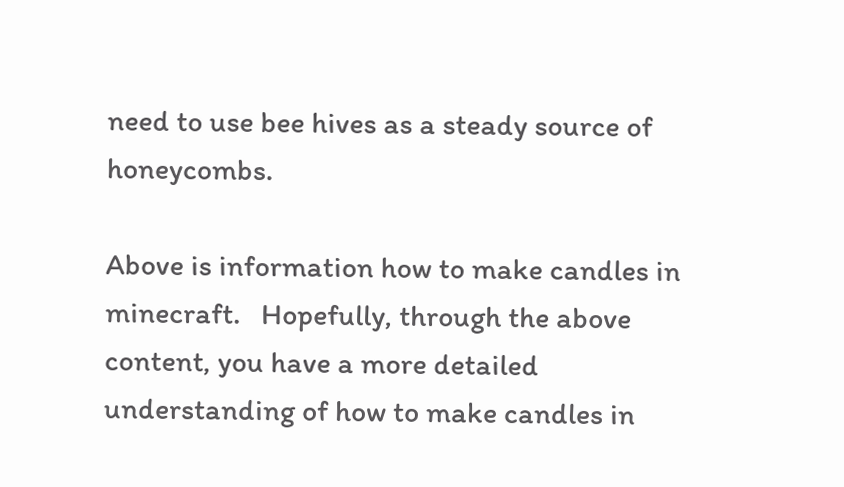need to use bee hives as a steady source of honeycombs.

Above is information how to make candles in minecraft.   Hopefully, through the above content, you have a more detailed understanding of how to make candles in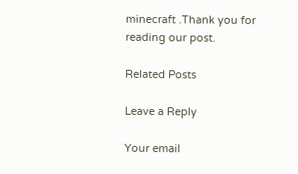minecraft .Thank you for reading our post.

Related Posts

Leave a Reply

Your email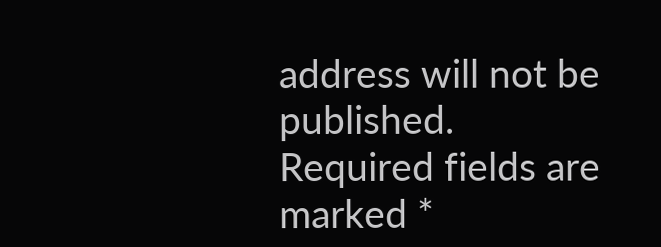address will not be published. Required fields are marked *